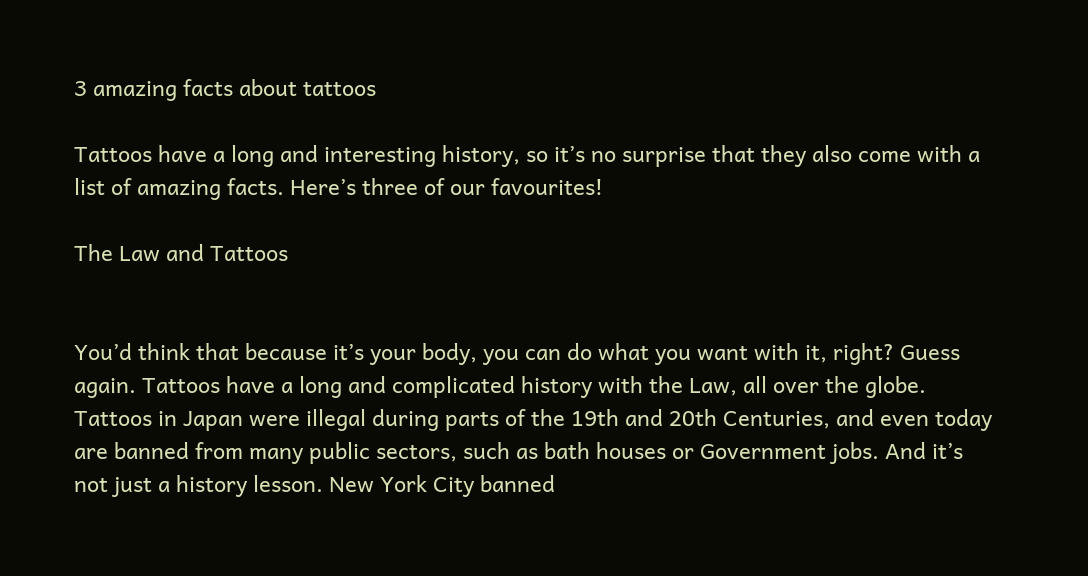3 amazing facts about tattoos

Tattoos have a long and interesting history, so it’s no surprise that they also come with a list of amazing facts. Here’s three of our favourites!

The Law and Tattoos


You’d think that because it’s your body, you can do what you want with it, right? Guess again. Tattoos have a long and complicated history with the Law, all over the globe. Tattoos in Japan were illegal during parts of the 19th and 20th Centuries, and even today are banned from many public sectors, such as bath houses or Government jobs. And it’s not just a history lesson. New York City banned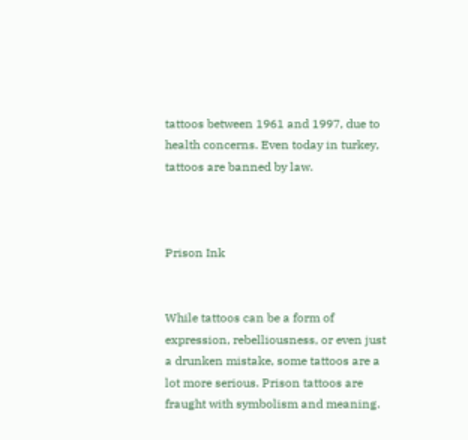tattoos between 1961 and 1997, due to health concerns. Even today in turkey, tattoos are banned by law.



Prison Ink


While tattoos can be a form of expression, rebelliousness, or even just a drunken mistake, some tattoos are a lot more serious. Prison tattoos are fraught with symbolism and meaning.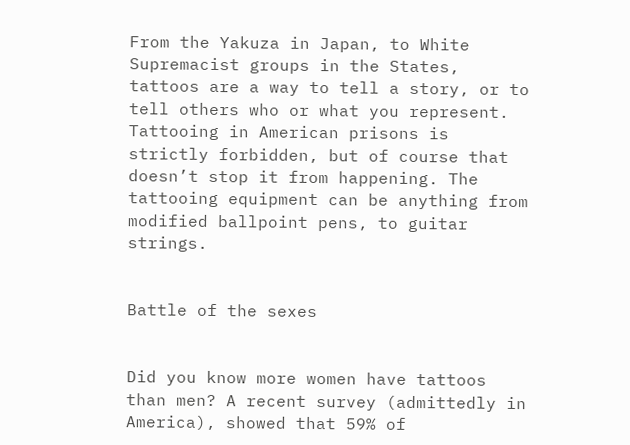From the Yakuza in Japan, to White Supremacist groups in the States, tattoos are a way to tell a story, or to tell others who or what you represent. Tattooing in American prisons is strictly forbidden, but of course that doesn’t stop it from happening. The tattooing equipment can be anything from modified ballpoint pens, to guitar strings.


Battle of the sexes


Did you know more women have tattoos than men? A recent survey (admittedly in America), showed that 59% of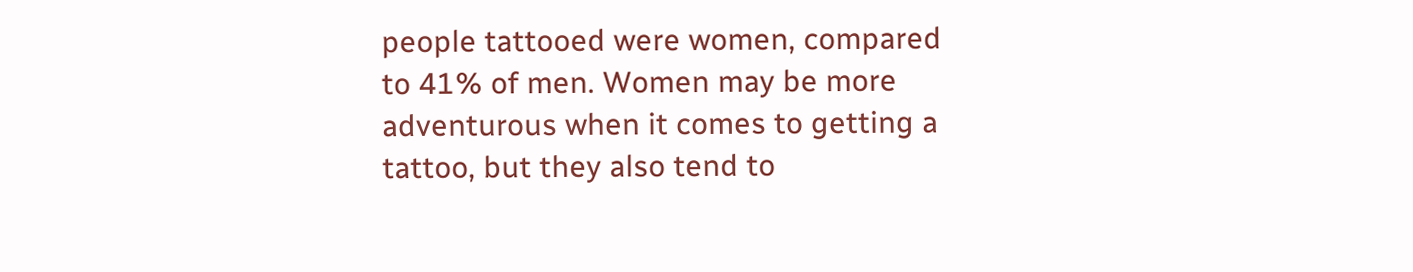people tattooed were women, compared to 41% of men. Women may be more adventurous when it comes to getting a tattoo, but they also tend to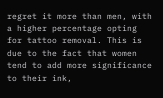regret it more than men, with a higher percentage opting for tattoo removal. This is due to the fact that women tend to add more significance to their ink,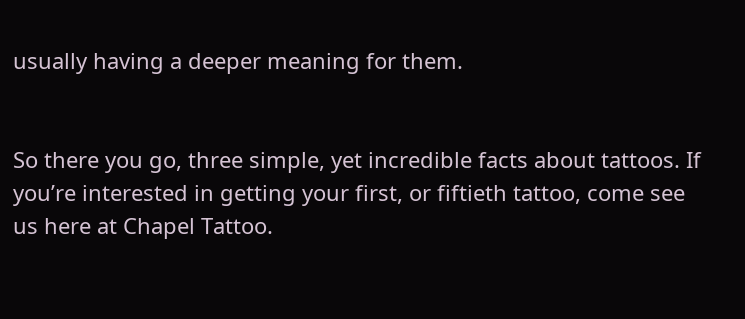usually having a deeper meaning for them.


So there you go, three simple, yet incredible facts about tattoos. If you’re interested in getting your first, or fiftieth tattoo, come see us here at Chapel Tattoo.